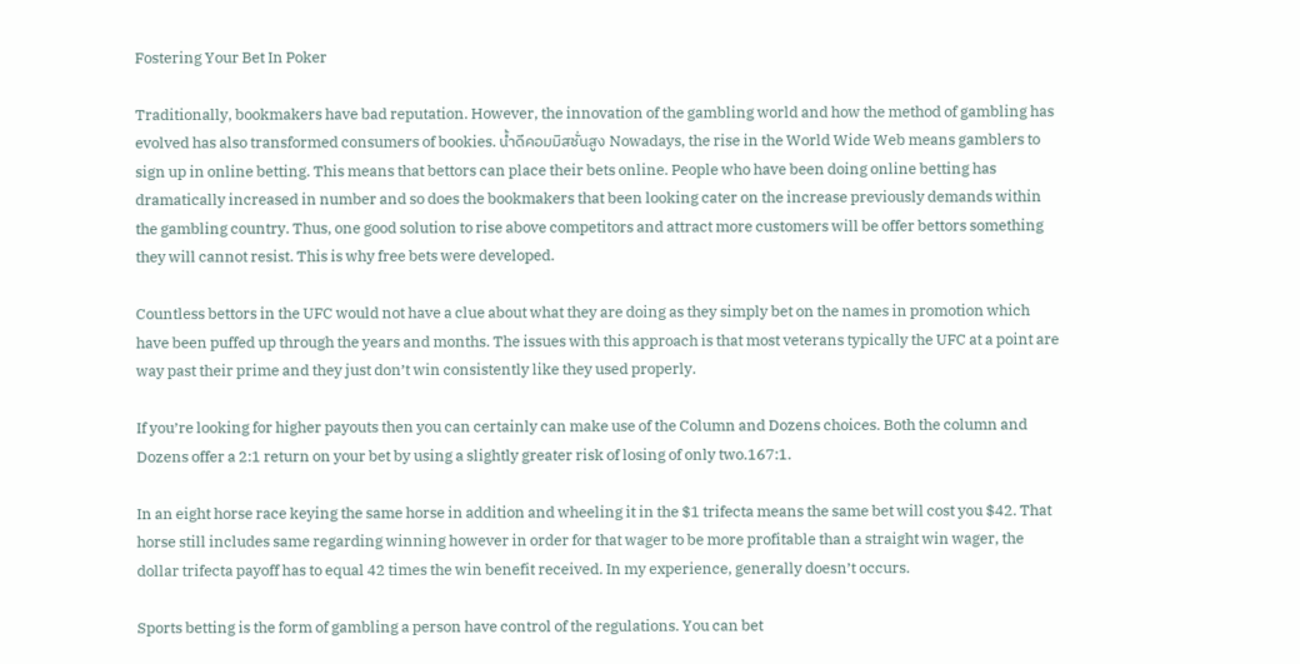Fostering Your Bet In Poker

Traditionally, bookmakers have bad reputation. However, the innovation of the gambling world and how the method of gambling has evolved has also transformed consumers of bookies. น้ำดีคอมมิสชั่นสูง Nowadays, the rise in the World Wide Web means gamblers to sign up in online betting. This means that bettors can place their bets online. People who have been doing online betting has dramatically increased in number and so does the bookmakers that been looking cater on the increase previously demands within the gambling country. Thus, one good solution to rise above competitors and attract more customers will be offer bettors something they will cannot resist. This is why free bets were developed.

Countless bettors in the UFC would not have a clue about what they are doing as they simply bet on the names in promotion which have been puffed up through the years and months. The issues with this approach is that most veterans typically the UFC at a point are way past their prime and they just don’t win consistently like they used properly.

If you’re looking for higher payouts then you can certainly can make use of the Column and Dozens choices. Both the column and Dozens offer a 2:1 return on your bet by using a slightly greater risk of losing of only two.167:1.

In an eight horse race keying the same horse in addition and wheeling it in the $1 trifecta means the same bet will cost you $42. That horse still includes same regarding winning however in order for that wager to be more profitable than a straight win wager, the dollar trifecta payoff has to equal 42 times the win benefit received. In my experience, generally doesn’t occurs.

Sports betting is the form of gambling a person have control of the regulations. You can bet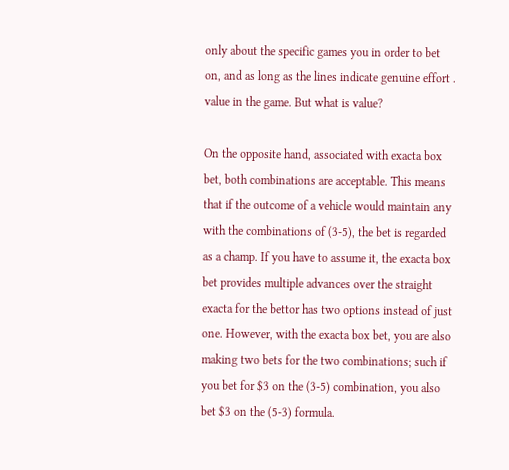only about the specific games you in order to bet on, and as long as the lines indicate genuine effort . value in the game. But what is value?

On the opposite hand, associated with exacta box bet, both combinations are acceptable. This means that if the outcome of a vehicle would maintain any with the combinations of (3-5), the bet is regarded as a champ. If you have to assume it, the exacta box bet provides multiple advances over the straight exacta for the bettor has two options instead of just one. However, with the exacta box bet, you are also making two bets for the two combinations; such if you bet for $3 on the (3-5) combination, you also bet $3 on the (5-3) formula.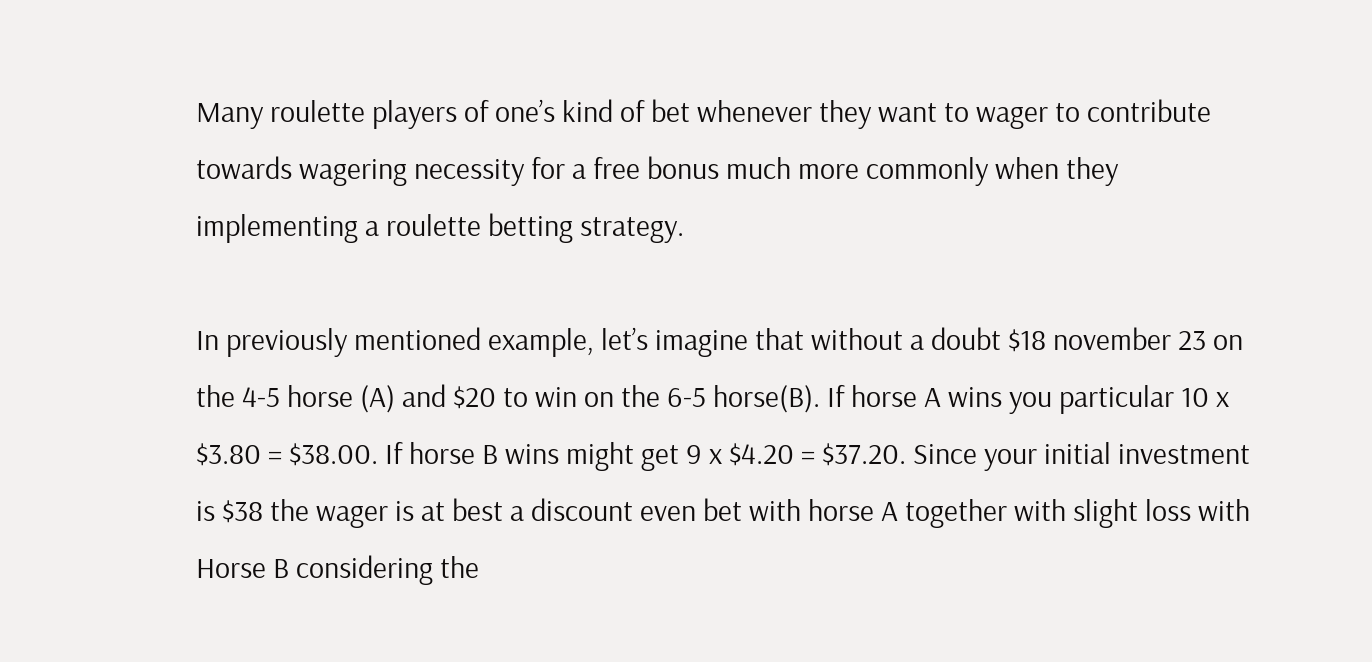Many roulette players of one’s kind of bet whenever they want to wager to contribute towards wagering necessity for a free bonus much more commonly when they implementing a roulette betting strategy.

In previously mentioned example, let’s imagine that without a doubt $18 november 23 on the 4-5 horse (A) and $20 to win on the 6-5 horse(B). If horse A wins you particular 10 x $3.80 = $38.00. If horse B wins might get 9 x $4.20 = $37.20. Since your initial investment is $38 the wager is at best a discount even bet with horse A together with slight loss with Horse B considering the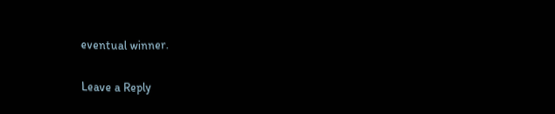eventual winner.

Leave a Reply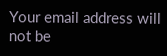Your email address will not be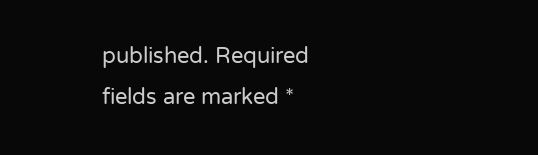published. Required fields are marked *